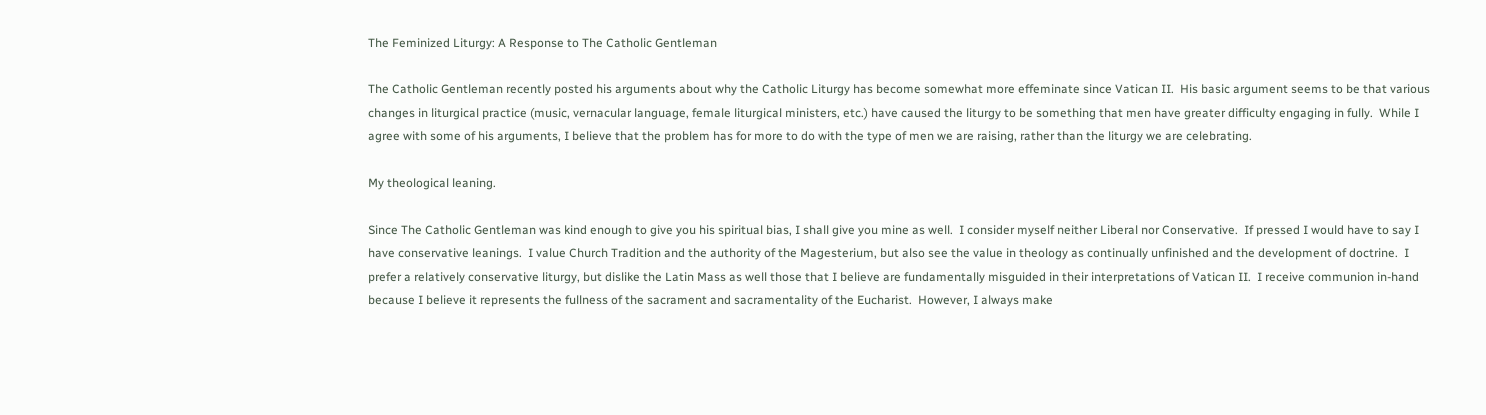The Feminized Liturgy: A Response to The Catholic Gentleman

The Catholic Gentleman recently posted his arguments about why the Catholic Liturgy has become somewhat more effeminate since Vatican II.  His basic argument seems to be that various changes in liturgical practice (music, vernacular language, female liturgical ministers, etc.) have caused the liturgy to be something that men have greater difficulty engaging in fully.  While I agree with some of his arguments, I believe that the problem has for more to do with the type of men we are raising, rather than the liturgy we are celebrating.

My theological leaning.

Since The Catholic Gentleman was kind enough to give you his spiritual bias, I shall give you mine as well.  I consider myself neither Liberal nor Conservative.  If pressed I would have to say I have conservative leanings.  I value Church Tradition and the authority of the Magesterium, but also see the value in theology as continually unfinished and the development of doctrine.  I prefer a relatively conservative liturgy, but dislike the Latin Mass as well those that I believe are fundamentally misguided in their interpretations of Vatican II.  I receive communion in-hand because I believe it represents the fullness of the sacrament and sacramentality of the Eucharist.  However, I always make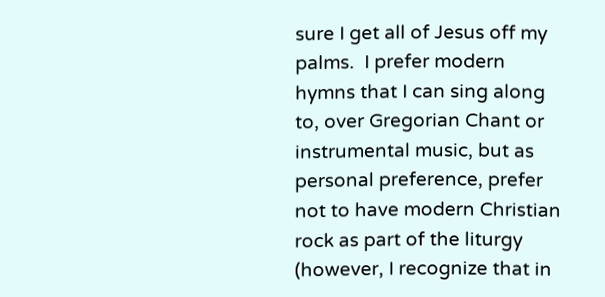sure I get all of Jesus off my palms.  I prefer modern hymns that I can sing along to, over Gregorian Chant or instrumental music, but as personal preference, prefer not to have modern Christian rock as part of the liturgy (however, I recognize that in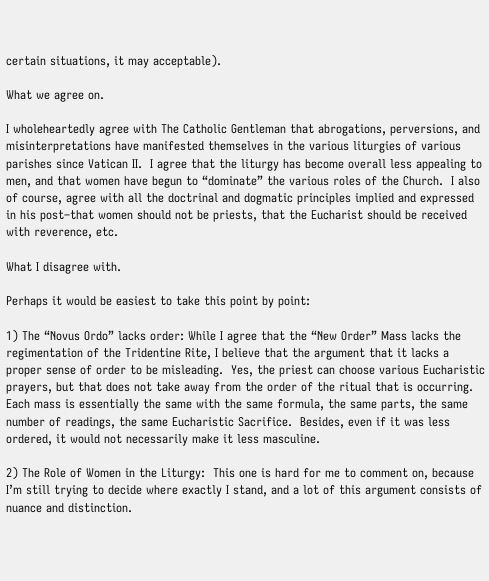certain situations, it may acceptable).

What we agree on.

I wholeheartedly agree with The Catholic Gentleman that abrogations, perversions, and misinterpretations have manifested themselves in the various liturgies of various parishes since Vatican II.  I agree that the liturgy has become overall less appealing to men, and that women have begun to “dominate” the various roles of the Church.  I also of course, agree with all the doctrinal and dogmatic principles implied and expressed in his post–that women should not be priests, that the Eucharist should be received with reverence, etc.

What I disagree with.

Perhaps it would be easiest to take this point by point:

1) The “Novus Ordo” lacks order: While I agree that the “New Order” Mass lacks the regimentation of the Tridentine Rite, I believe that the argument that it lacks a proper sense of order to be misleading.  Yes, the priest can choose various Eucharistic prayers, but that does not take away from the order of the ritual that is occurring.  Each mass is essentially the same with the same formula, the same parts, the same number of readings, the same Eucharistic Sacrifice.  Besides, even if it was less ordered, it would not necessarily make it less masculine.

2) The Role of Women in the Liturgy:  This one is hard for me to comment on, because I’m still trying to decide where exactly I stand, and a lot of this argument consists of nuance and distinction.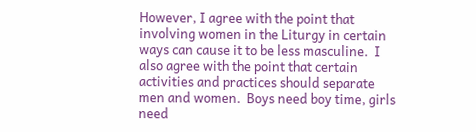However, I agree with the point that involving women in the Liturgy in certain ways can cause it to be less masculine.  I also agree with the point that certain activities and practices should separate men and women.  Boys need boy time, girls need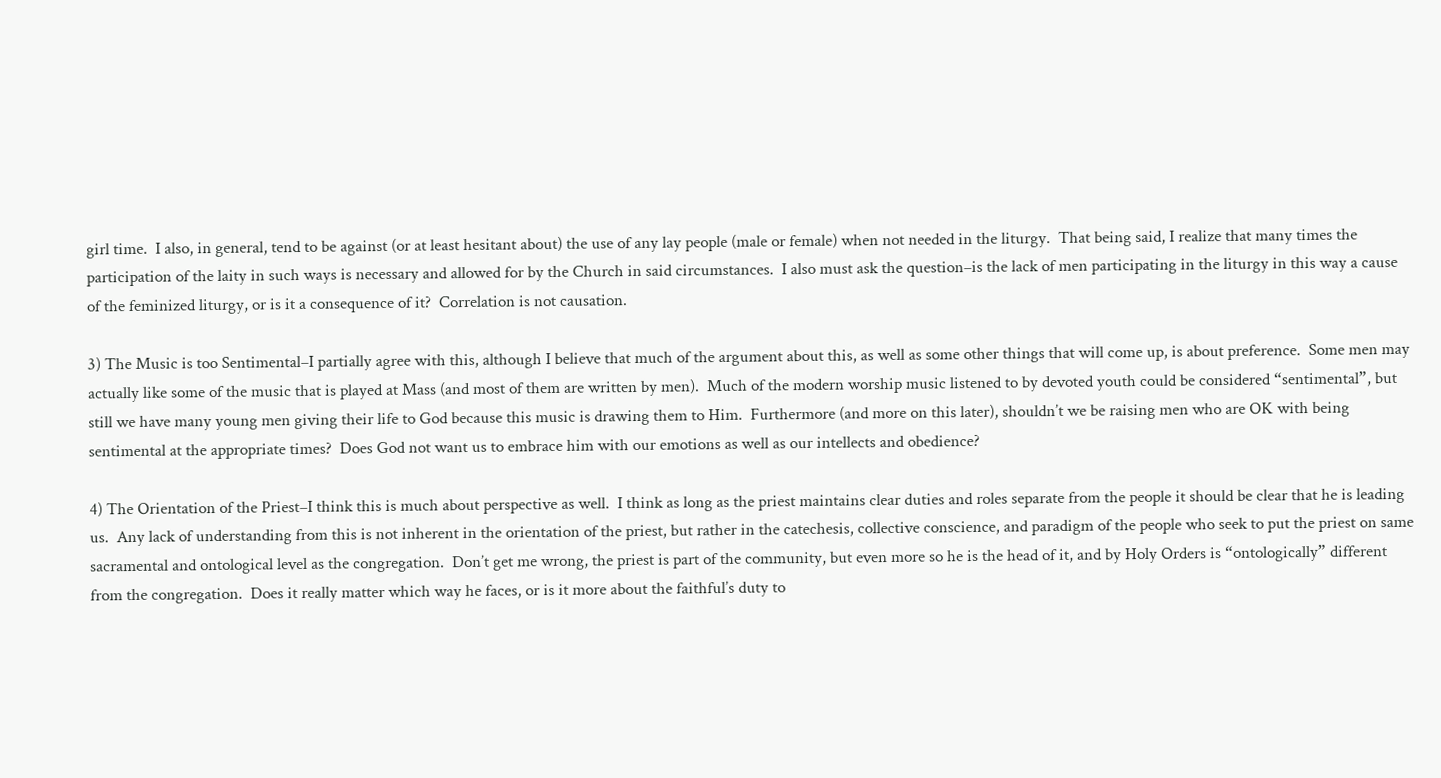girl time.  I also, in general, tend to be against (or at least hesitant about) the use of any lay people (male or female) when not needed in the liturgy.  That being said, I realize that many times the participation of the laity in such ways is necessary and allowed for by the Church in said circumstances.  I also must ask the question–is the lack of men participating in the liturgy in this way a cause of the feminized liturgy, or is it a consequence of it?  Correlation is not causation.

3) The Music is too Sentimental–I partially agree with this, although I believe that much of the argument about this, as well as some other things that will come up, is about preference.  Some men may actually like some of the music that is played at Mass (and most of them are written by men).  Much of the modern worship music listened to by devoted youth could be considered “sentimental”, but still we have many young men giving their life to God because this music is drawing them to Him.  Furthermore (and more on this later), shouldn’t we be raising men who are OK with being sentimental at the appropriate times?  Does God not want us to embrace him with our emotions as well as our intellects and obedience?

4) The Orientation of the Priest–I think this is much about perspective as well.  I think as long as the priest maintains clear duties and roles separate from the people it should be clear that he is leading us.  Any lack of understanding from this is not inherent in the orientation of the priest, but rather in the catechesis, collective conscience, and paradigm of the people who seek to put the priest on same sacramental and ontological level as the congregation.  Don’t get me wrong, the priest is part of the community, but even more so he is the head of it, and by Holy Orders is “ontologically” different from the congregation.  Does it really matter which way he faces, or is it more about the faithful’s duty to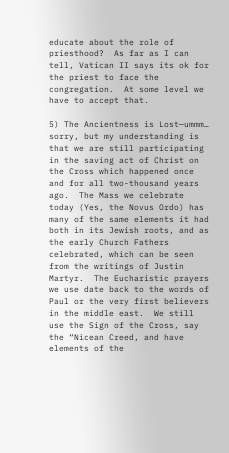educate about the role of priesthood?  As far as I can tell, Vatican II says its ok for the priest to face the congregation.  At some level we have to accept that.

5) The Ancientness is Lost—ummm… sorry, but my understanding is that we are still participating in the saving act of Christ on the Cross which happened once and for all two-thousand years ago.  The Mass we celebrate today (Yes, the Novus Ordo) has many of the same elements it had both in its Jewish roots, and as the early Church Fathers celebrated, which can be seen from the writings of Justin Martyr.  The Eucharistic prayers we use date back to the words of Paul or the very first believers in the middle east.  We still use the Sign of the Cross, say the “Nicean Creed, and have elements of the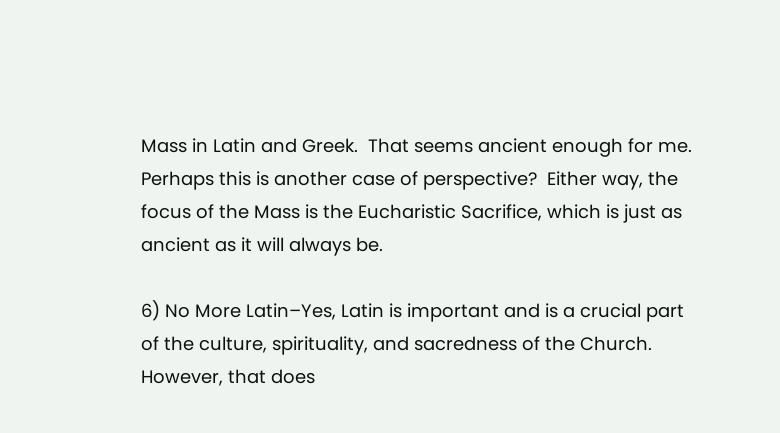Mass in Latin and Greek.  That seems ancient enough for me.  Perhaps this is another case of perspective?  Either way, the focus of the Mass is the Eucharistic Sacrifice, which is just as ancient as it will always be.

6) No More Latin–Yes, Latin is important and is a crucial part of the culture, spirituality, and sacredness of the Church.  However, that does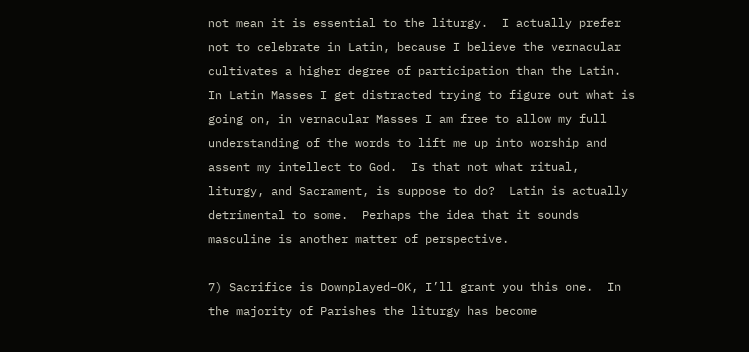not mean it is essential to the liturgy.  I actually prefer not to celebrate in Latin, because I believe the vernacular cultivates a higher degree of participation than the Latin.  In Latin Masses I get distracted trying to figure out what is going on, in vernacular Masses I am free to allow my full understanding of the words to lift me up into worship and assent my intellect to God.  Is that not what ritual, liturgy, and Sacrament, is suppose to do?  Latin is actually detrimental to some.  Perhaps the idea that it sounds masculine is another matter of perspective.

7) Sacrifice is Downplayed–OK, I’ll grant you this one.  In the majority of Parishes the liturgy has become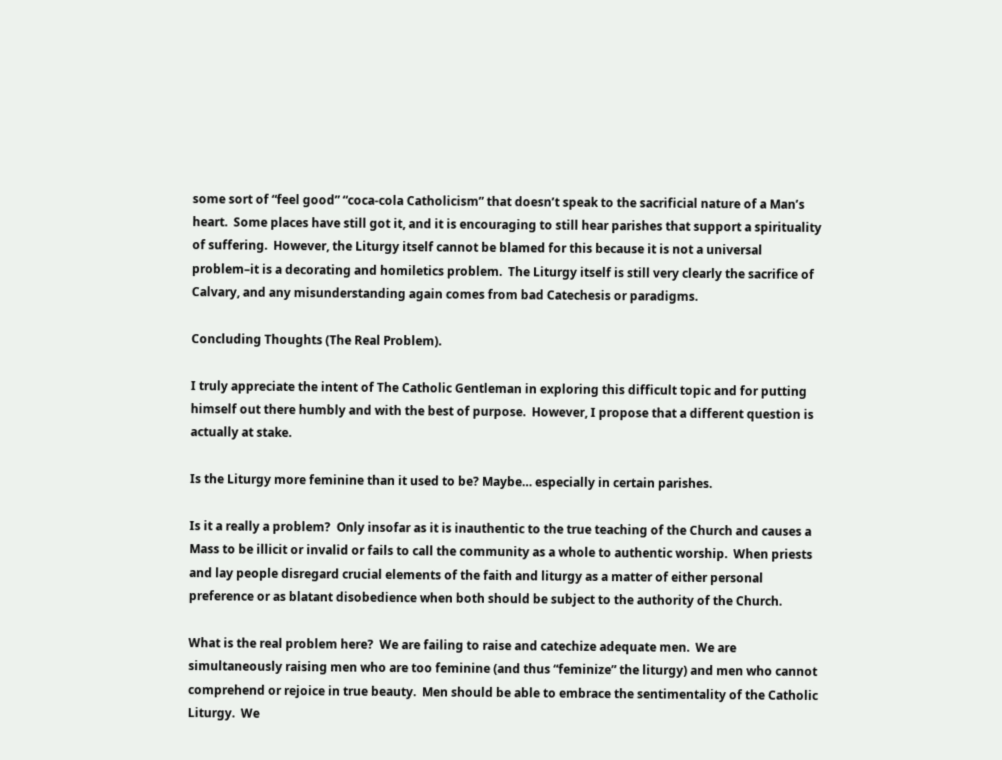some sort of “feel good” “coca-cola Catholicism” that doesn’t speak to the sacrificial nature of a Man’s heart.  Some places have still got it, and it is encouraging to still hear parishes that support a spirituality of suffering.  However, the Liturgy itself cannot be blamed for this because it is not a universal problem–it is a decorating and homiletics problem.  The Liturgy itself is still very clearly the sacrifice of Calvary, and any misunderstanding again comes from bad Catechesis or paradigms.

Concluding Thoughts (The Real Problem).

I truly appreciate the intent of The Catholic Gentleman in exploring this difficult topic and for putting himself out there humbly and with the best of purpose.  However, I propose that a different question is actually at stake.

Is the Liturgy more feminine than it used to be? Maybe… especially in certain parishes.

Is it a really a problem?  Only insofar as it is inauthentic to the true teaching of the Church and causes a Mass to be illicit or invalid or fails to call the community as a whole to authentic worship.  When priests and lay people disregard crucial elements of the faith and liturgy as a matter of either personal preference or as blatant disobedience when both should be subject to the authority of the Church.

What is the real problem here?  We are failing to raise and catechize adequate men.  We are simultaneously raising men who are too feminine (and thus “feminize” the liturgy) and men who cannot comprehend or rejoice in true beauty.  Men should be able to embrace the sentimentality of the Catholic Liturgy.  We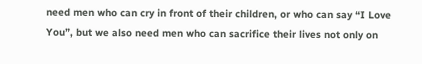need men who can cry in front of their children, or who can say “I Love You”, but we also need men who can sacrifice their lives not only on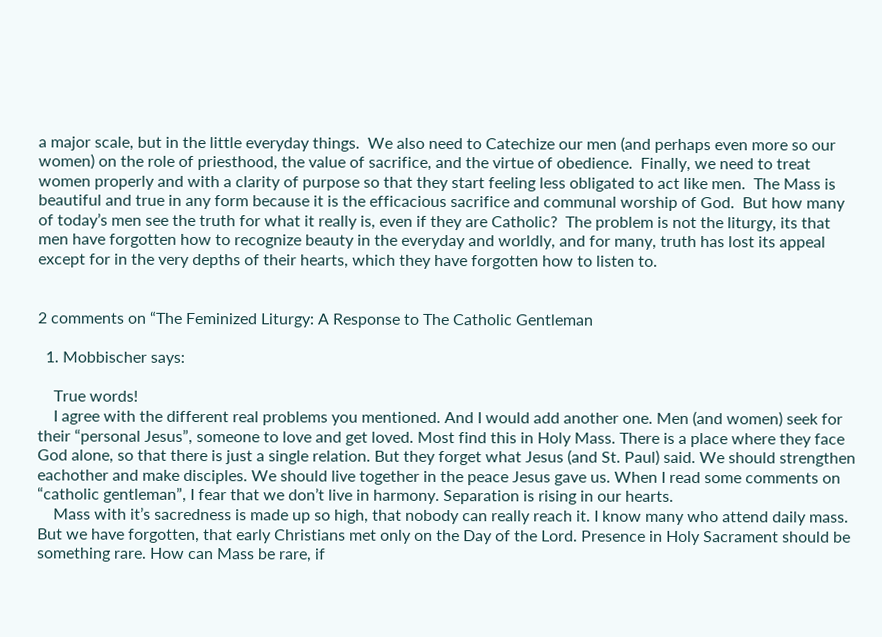a major scale, but in the little everyday things.  We also need to Catechize our men (and perhaps even more so our women) on the role of priesthood, the value of sacrifice, and the virtue of obedience.  Finally, we need to treat women properly and with a clarity of purpose so that they start feeling less obligated to act like men.  The Mass is beautiful and true in any form because it is the efficacious sacrifice and communal worship of God.  But how many of today’s men see the truth for what it really is, even if they are Catholic?  The problem is not the liturgy, its that men have forgotten how to recognize beauty in the everyday and worldly, and for many, truth has lost its appeal except for in the very depths of their hearts, which they have forgotten how to listen to.


2 comments on “The Feminized Liturgy: A Response to The Catholic Gentleman

  1. Mobbischer says:

    True words!
    I agree with the different real problems you mentioned. And I would add another one. Men (and women) seek for their “personal Jesus”, someone to love and get loved. Most find this in Holy Mass. There is a place where they face God alone, so that there is just a single relation. But they forget what Jesus (and St. Paul) said. We should strengthen eachother and make disciples. We should live together in the peace Jesus gave us. When I read some comments on “catholic gentleman”, I fear that we don’t live in harmony. Separation is rising in our hearts.
    Mass with it’s sacredness is made up so high, that nobody can really reach it. I know many who attend daily mass. But we have forgotten, that early Christians met only on the Day of the Lord. Presence in Holy Sacrament should be something rare. How can Mass be rare, if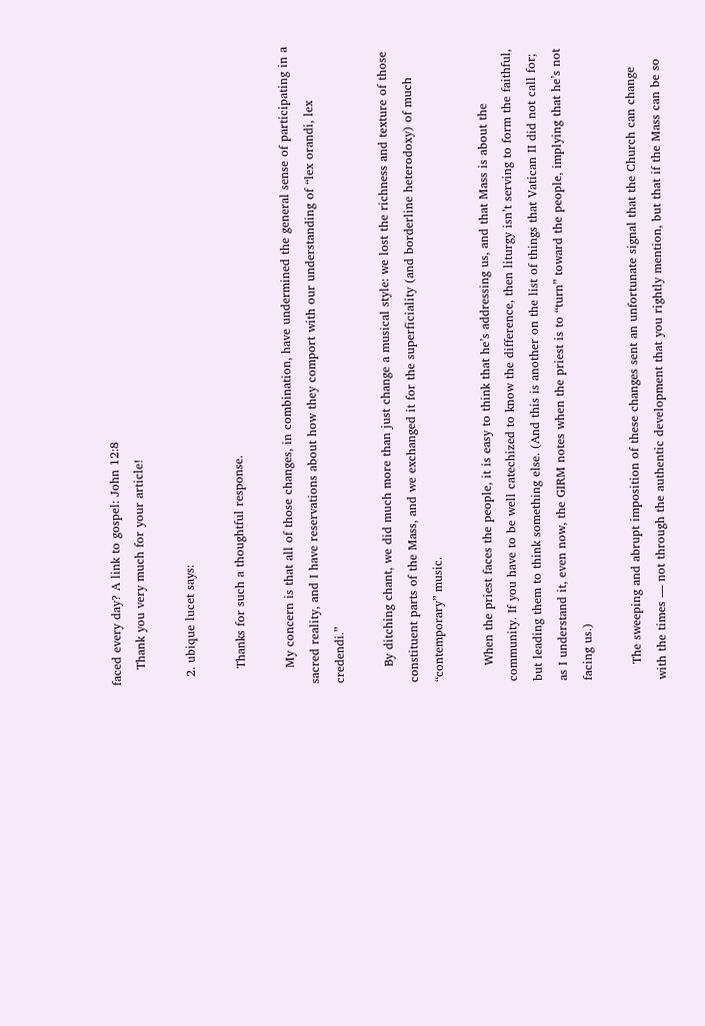faced every day? A link to gospel: John 12:8
    Thank you very much for your article!

  2. ubique lucet says:

    Thanks for such a thoughtful response.

    My concern is that all of those changes, in combination, have undermined the general sense of participating in a sacred reality, and I have reservations about how they comport with our understanding of “lex orandi, lex credendi.”

    By ditching chant, we did much more than just change a musical style: we lost the richness and texture of those constituent parts of the Mass, and we exchanged it for the superficiality (and borderline heterodoxy) of much “contemporary” music.

    When the priest faces the people, it is easy to think that he’s addressing us, and that Mass is about the community. If you have to be well catechized to know the difference, then liturgy isn’t serving to form the faithful, but leading them to think something else. (And this is another on the list of things that Vatican II did not call for; as I understand it, even now, the GIRM notes when the priest is to “turn” toward the people, implying that he’s not facing us.)

    The sweeping and abrupt imposition of these changes sent an unfortunate signal that the Church can change with the times — not through the authentic development that you rightly mention, but that if the Mass can be so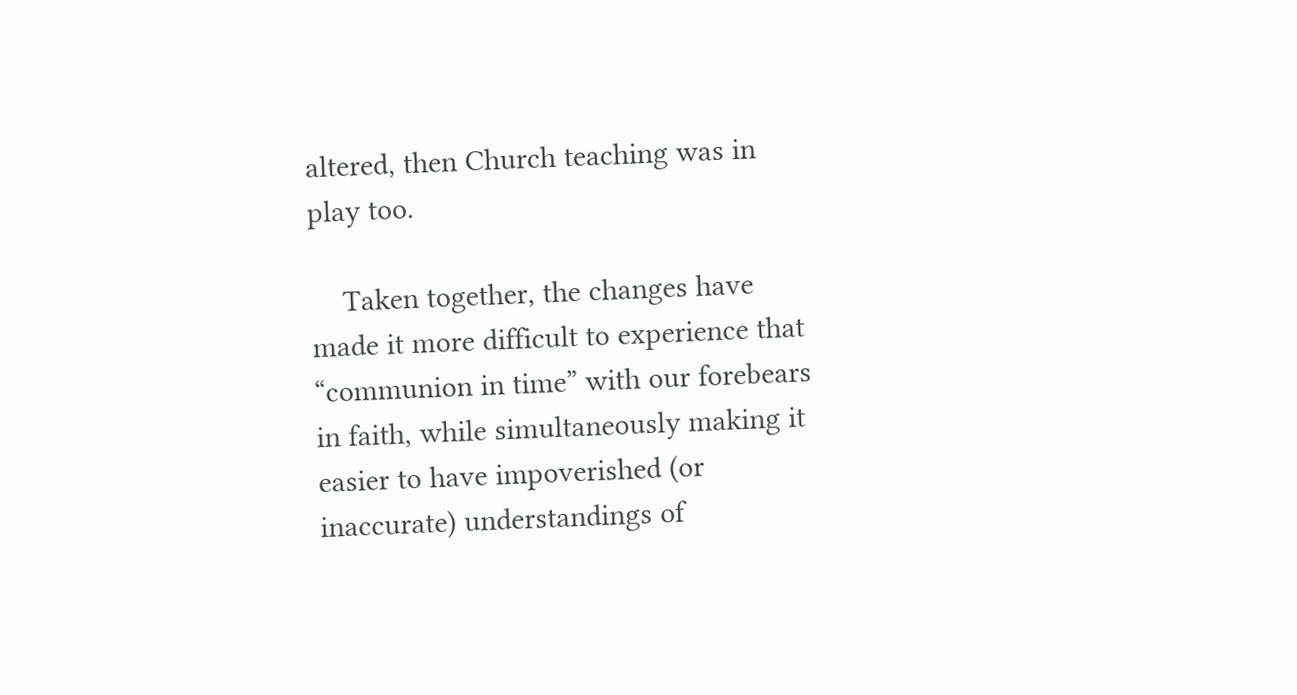altered, then Church teaching was in play too.

    Taken together, the changes have made it more difficult to experience that “communion in time” with our forebears in faith, while simultaneously making it easier to have impoverished (or inaccurate) understandings of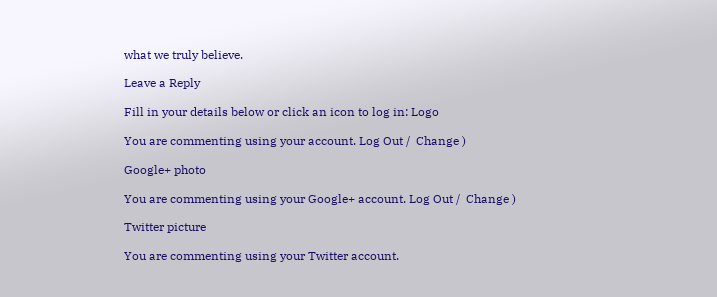what we truly believe.

Leave a Reply

Fill in your details below or click an icon to log in: Logo

You are commenting using your account. Log Out /  Change )

Google+ photo

You are commenting using your Google+ account. Log Out /  Change )

Twitter picture

You are commenting using your Twitter account.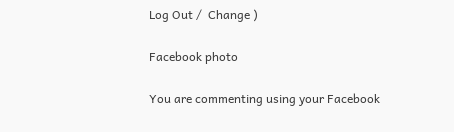Log Out /  Change )

Facebook photo

You are commenting using your Facebook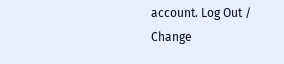account. Log Out /  Change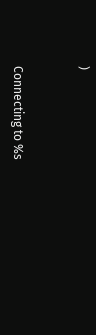)


Connecting to %s